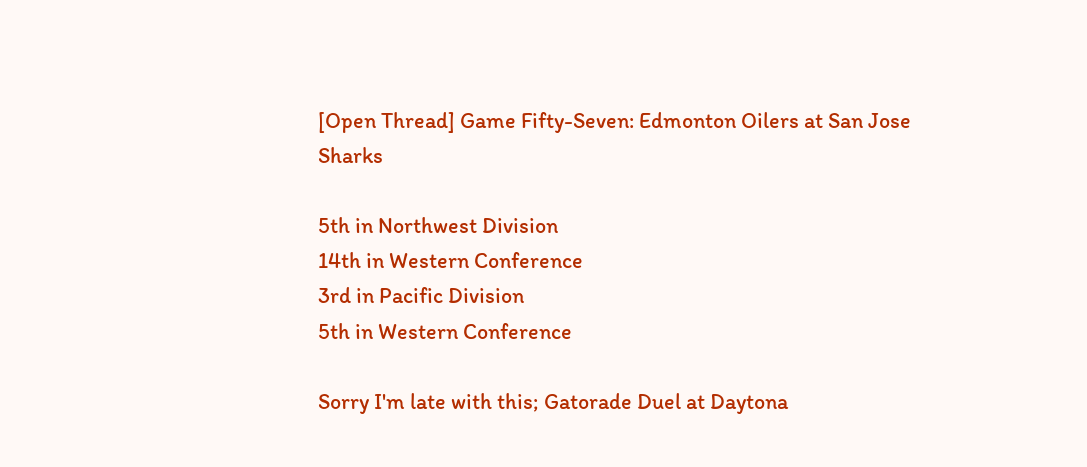[Open Thread] Game Fifty-Seven: Edmonton Oilers at San Jose Sharks

5th in Northwest Division
14th in Western Conference
3rd in Pacific Division
5th in Western Conference

Sorry I'm late with this; Gatorade Duel at Daytona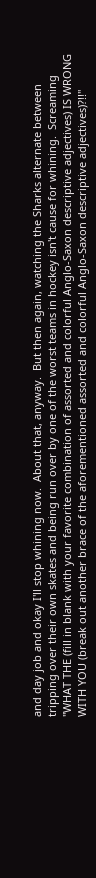and day job and okay I'll stop whining now.  About that, anyway.  But then again, watching the Sharks alternate between tripping over their own skates and being run over by one of the worst teams in hockey isn't cause for whining.  Screaming "WHAT THE (fill in blank with your favorite combination of assorted and colorful Anglo-Saxon descriptive adjectives) IS WRONG WITH YOU (break out another brace of the aforementioned assorted and colorful Anglo-Saxon descriptive adjectives)?!!"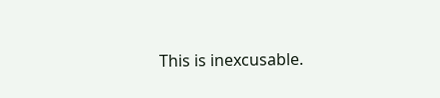This is inexcusable.